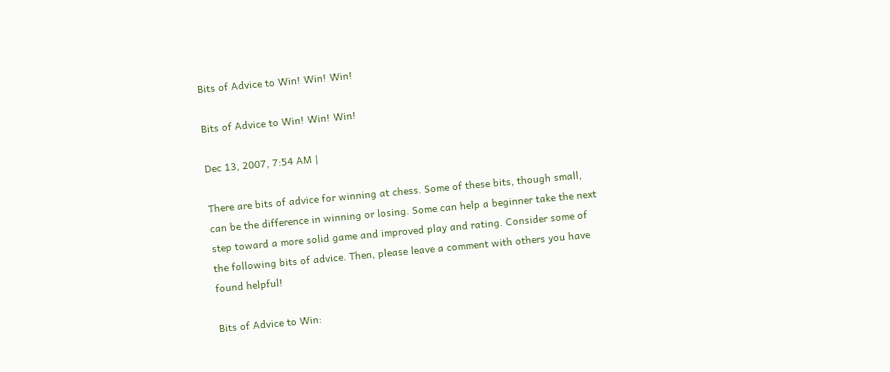Bits of Advice to Win! Win! Win!

Bits of Advice to Win! Win! Win!

Dec 13, 2007, 7:54 AM |

There are bits of advice for winning at chess. Some of these bits, though small, can be the difference in winning or losing. Some can help a beginner take the next step toward a more solid game and improved play and rating. Consider some of the following bits of advice. Then, please leave a comment with others you have found helpful!

Bits of Advice to Win: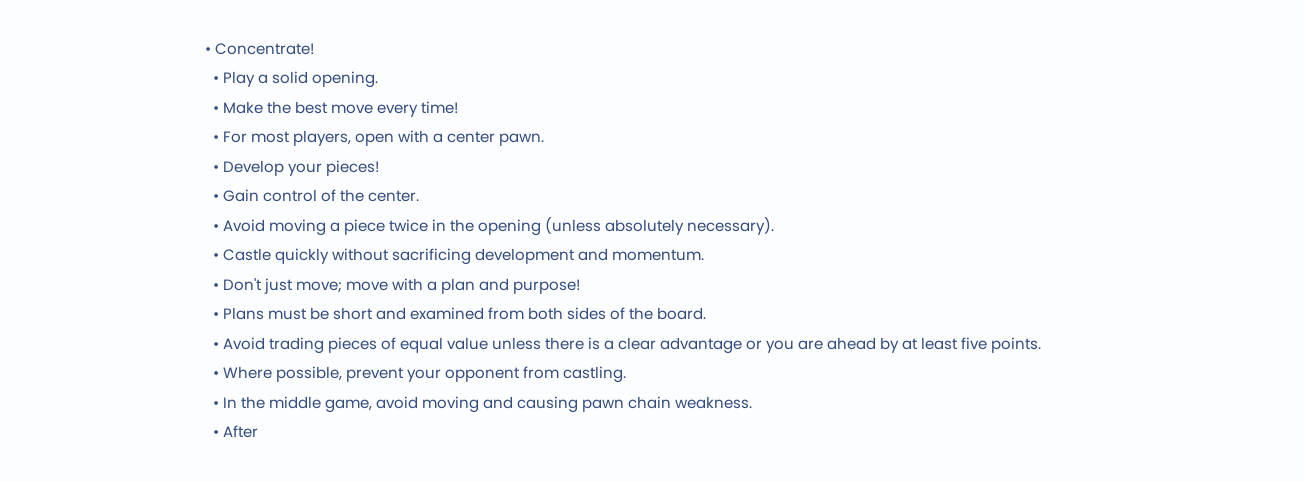• Concentrate!
  • Play a solid opening.
  • Make the best move every time!
  • For most players, open with a center pawn.
  • Develop your pieces!
  • Gain control of the center.
  • Avoid moving a piece twice in the opening (unless absolutely necessary).
  • Castle quickly without sacrificing development and momentum.
  • Don't just move; move with a plan and purpose!
  • Plans must be short and examined from both sides of the board.
  • Avoid trading pieces of equal value unless there is a clear advantage or you are ahead by at least five points.
  • Where possible, prevent your opponent from castling.
  • In the middle game, avoid moving and causing pawn chain weakness.
  • After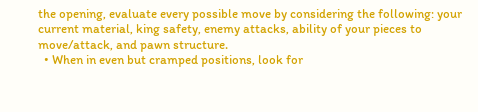the opening, evaluate every possible move by considering the following: your current material, king safety, enemy attacks, ability of your pieces to move/attack, and pawn structure.
  • When in even but cramped positions, look for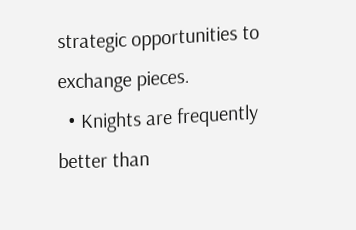strategic opportunities to exchange pieces.
  • Knights are frequently better than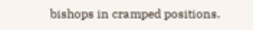bishops in cramped positions.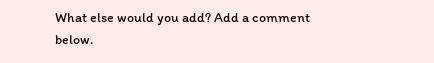What else would you add? Add a comment below.